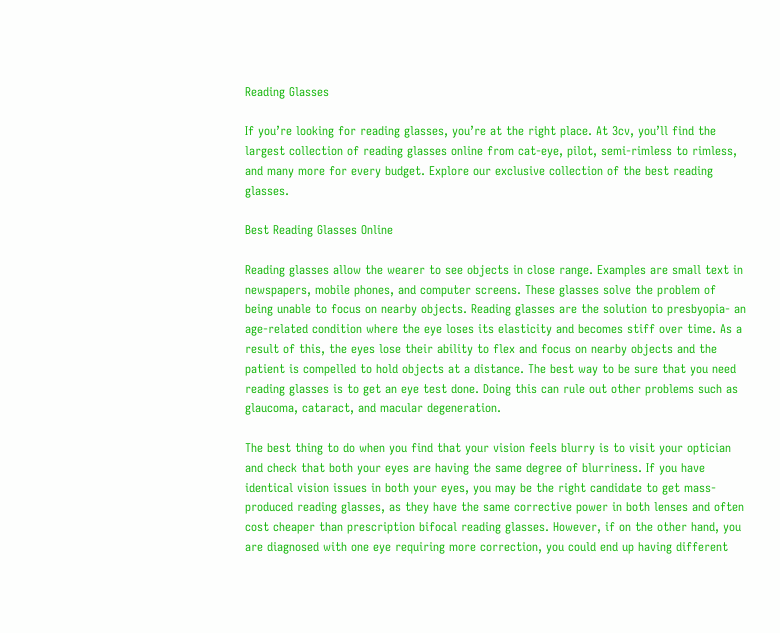Reading Glasses

If you’re looking for reading glasses, you’re at the right place. At 3cv, you’ll find the largest collection of reading glasses online from cat-eye, pilot, semi-rimless to rimless, and many more for every budget. Explore our exclusive collection of the best reading glasses.

Best Reading Glasses Online

Reading glasses allow the wearer to see objects in close range. Examples are small text in newspapers, mobile phones, and computer screens. These glasses solve the problem of being unable to focus on nearby objects. Reading glasses are the solution to presbyopia- an age-related condition where the eye loses its elasticity and becomes stiff over time. As a result of this, the eyes lose their ability to flex and focus on nearby objects and the patient is compelled to hold objects at a distance. The best way to be sure that you need reading glasses is to get an eye test done. Doing this can rule out other problems such as glaucoma, cataract, and macular degeneration.

The best thing to do when you find that your vision feels blurry is to visit your optician and check that both your eyes are having the same degree of blurriness. If you have identical vision issues in both your eyes, you may be the right candidate to get mass-produced reading glasses, as they have the same corrective power in both lenses and often cost cheaper than prescription bifocal reading glasses. However, if on the other hand, you are diagnosed with one eye requiring more correction, you could end up having different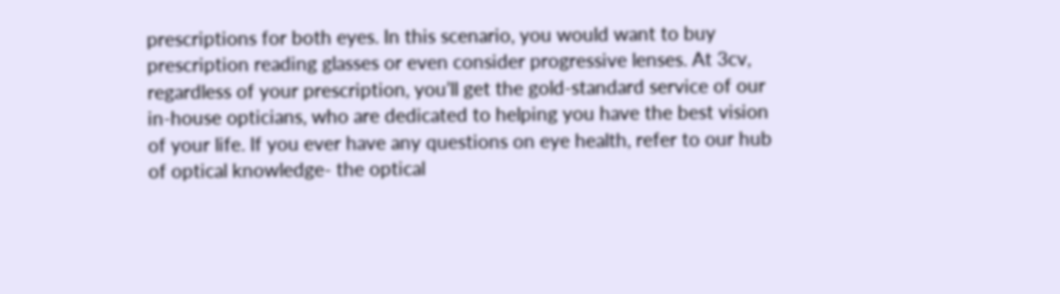prescriptions for both eyes. In this scenario, you would want to buy prescription reading glasses or even consider progressive lenses. At 3cv, regardless of your prescription, you’ll get the gold-standard service of our in-house opticians, who are dedicated to helping you have the best vision of your life. If you ever have any questions on eye health, refer to our hub of optical knowledge- the optical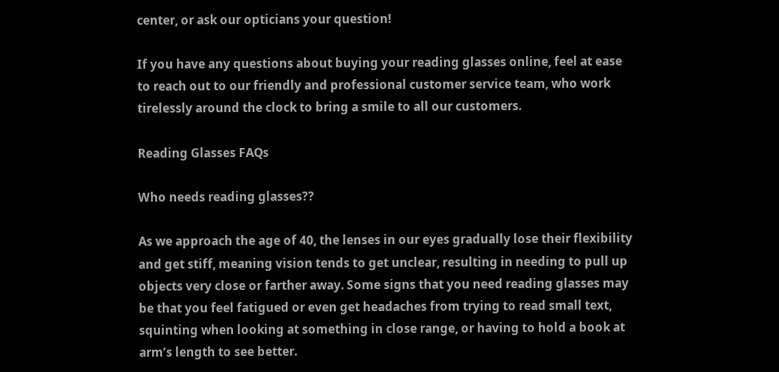center, or ask our opticians your question!

If you have any questions about buying your reading glasses online, feel at ease to reach out to our friendly and professional customer service team, who work tirelessly around the clock to bring a smile to all our customers.

Reading Glasses FAQs

Who needs reading glasses??

As we approach the age of 40, the lenses in our eyes gradually lose their flexibility and get stiff, meaning vision tends to get unclear, resulting in needing to pull up objects very close or farther away. Some signs that you need reading glasses may be that you feel fatigued or even get headaches from trying to read small text, squinting when looking at something in close range, or having to hold a book at arm’s length to see better.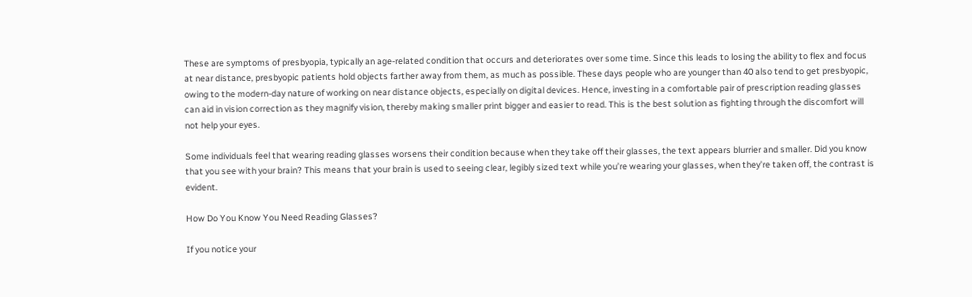These are symptoms of presbyopia, typically an age-related condition that occurs and deteriorates over some time. Since this leads to losing the ability to flex and focus at near distance, presbyopic patients hold objects farther away from them, as much as possible. These days people who are younger than 40 also tend to get presbyopic, owing to the modern-day nature of working on near distance objects, especially on digital devices. Hence, investing in a comfortable pair of prescription reading glasses can aid in vision correction as they magnify vision, thereby making smaller print bigger and easier to read. This is the best solution as fighting through the discomfort will not help your eyes.

Some individuals feel that wearing reading glasses worsens their condition because when they take off their glasses, the text appears blurrier and smaller. Did you know that you see with your brain? This means that your brain is used to seeing clear, legibly sized text while you’re wearing your glasses, when they’re taken off, the contrast is evident.

How Do You Know You Need Reading Glasses?

If you notice your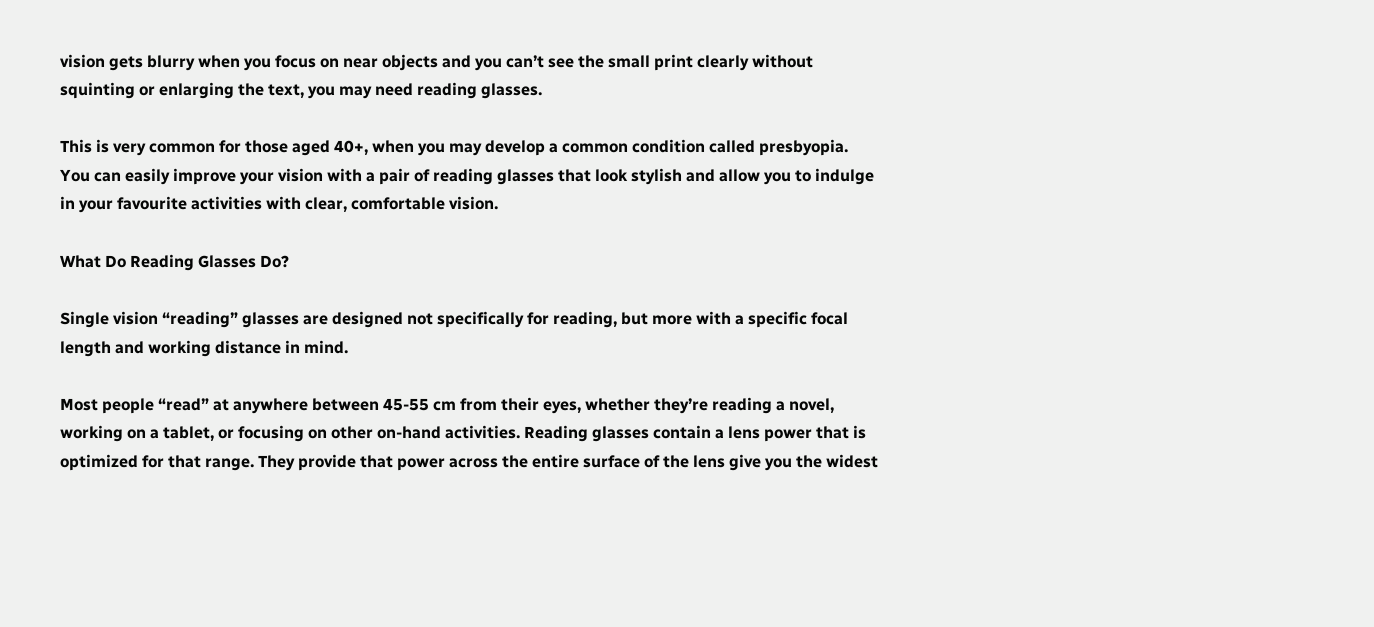vision gets blurry when you focus on near objects and you can’t see the small print clearly without squinting or enlarging the text, you may need reading glasses.

This is very common for those aged 40+, when you may develop a common condition called presbyopia. You can easily improve your vision with a pair of reading glasses that look stylish and allow you to indulge in your favourite activities with clear, comfortable vision.

What Do Reading Glasses Do?

Single vision “reading” glasses are designed not specifically for reading, but more with a specific focal length and working distance in mind.

Most people “read” at anywhere between 45-55 cm from their eyes, whether they’re reading a novel, working on a tablet, or focusing on other on-hand activities. Reading glasses contain a lens power that is optimized for that range. They provide that power across the entire surface of the lens give you the widest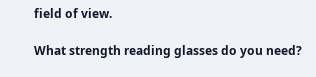field of view.

What strength reading glasses do you need?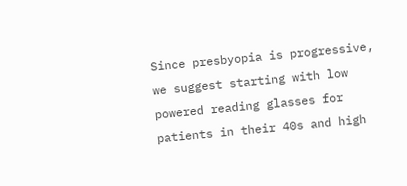Since presbyopia is progressive, we suggest starting with low powered reading glasses for patients in their 40s and high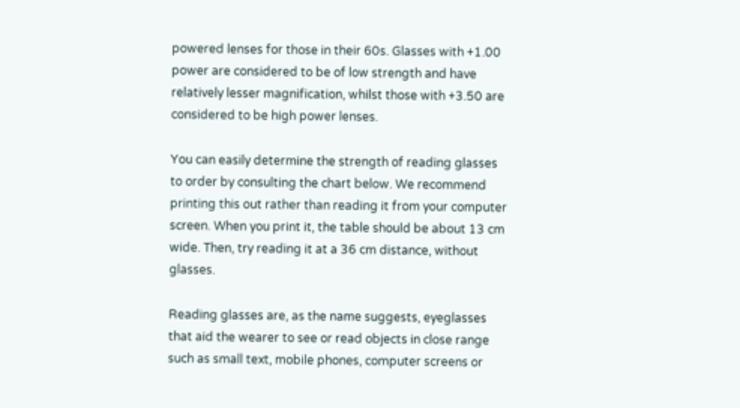powered lenses for those in their 60s. Glasses with +1.00 power are considered to be of low strength and have relatively lesser magnification, whilst those with +3.50 are considered to be high power lenses.

You can easily determine the strength of reading glasses to order by consulting the chart below. We recommend printing this out rather than reading it from your computer screen. When you print it, the table should be about 13 cm wide. Then, try reading it at a 36 cm distance, without glasses.

Reading glasses are, as the name suggests, eyeglasses that aid the wearer to see or read objects in close range such as small text, mobile phones, computer screens or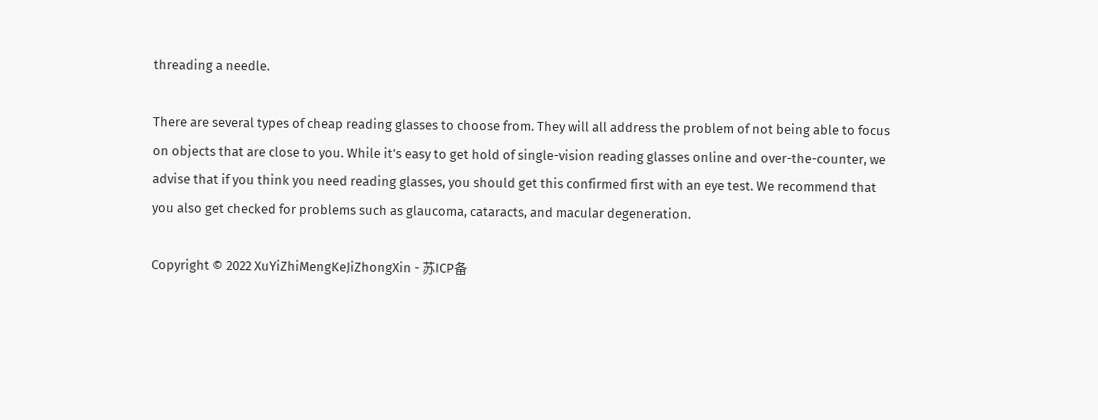threading a needle.

There are several types of cheap reading glasses to choose from. They will all address the problem of not being able to focus on objects that are close to you. While it’s easy to get hold of single-vision reading glasses online and over-the-counter, we advise that if you think you need reading glasses, you should get this confirmed first with an eye test. We recommend that you also get checked for problems such as glaucoma, cataracts, and macular degeneration.

Copyright © 2022 XuYiZhiMengKeJiZhongXin - 苏ICP备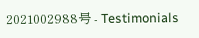2021002988号 - Testimonials